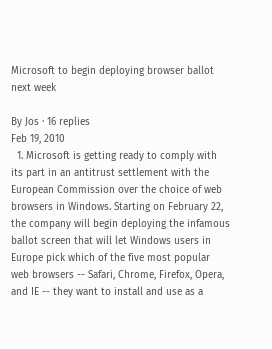Microsoft to begin deploying browser ballot next week

By Jos · 16 replies
Feb 19, 2010
  1. Microsoft is getting ready to comply with its part in an antitrust settlement with the European Commission over the choice of web browsers in Windows. Starting on February 22, the company will begin deploying the infamous ballot screen that will let Windows users in Europe pick which of the five most popular web browsers -- Safari, Chrome, Firefox, Opera, and IE -- they want to install and use as a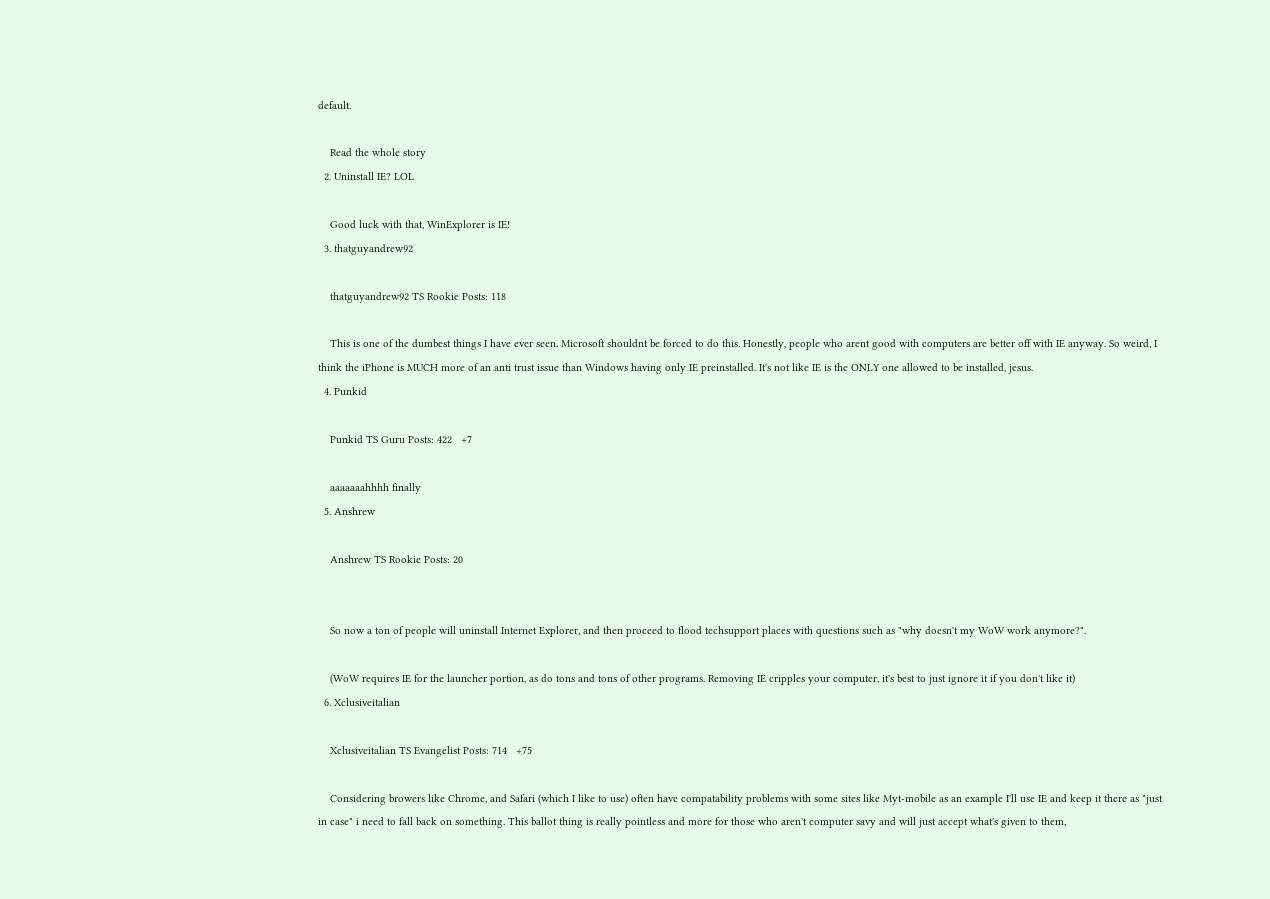default.

    Read the whole story
  2. Uninstall IE? LOL

    Good luck with that, WinExplorer is IE!
  3. thatguyandrew92

    thatguyandrew92 TS Rookie Posts: 118

    This is one of the dumbest things I have ever seen. Microsoft shouldnt be forced to do this. Honestly, people who arent good with computers are better off with IE anyway. So weird, I think the iPhone is MUCH more of an anti trust issue than Windows having only IE preinstalled. It's not like IE is the ONLY one allowed to be installed, jesus.
  4. Punkid

    Punkid TS Guru Posts: 422   +7

    aaaaaaahhhh finally
  5. Anshrew

    Anshrew TS Rookie Posts: 20


    So now a ton of people will uninstall Internet Explorer, and then proceed to flood techsupport places with questions such as "why doesn't my WoW work anymore?".

    (WoW requires IE for the launcher portion, as do tons and tons of other programs. Removing IE cripples your computer, it's best to just ignore it if you don't like it)
  6. Xclusiveitalian

    Xclusiveitalian TS Evangelist Posts: 714   +75

    Considering browers like Chrome, and Safari (which I like to use) often have compatability problems with some sites like Myt-mobile as an example I'll use IE and keep it there as "just in case" i need to fall back on something. This ballot thing is really pointless and more for those who aren't computer savy and will just accept what's given to them,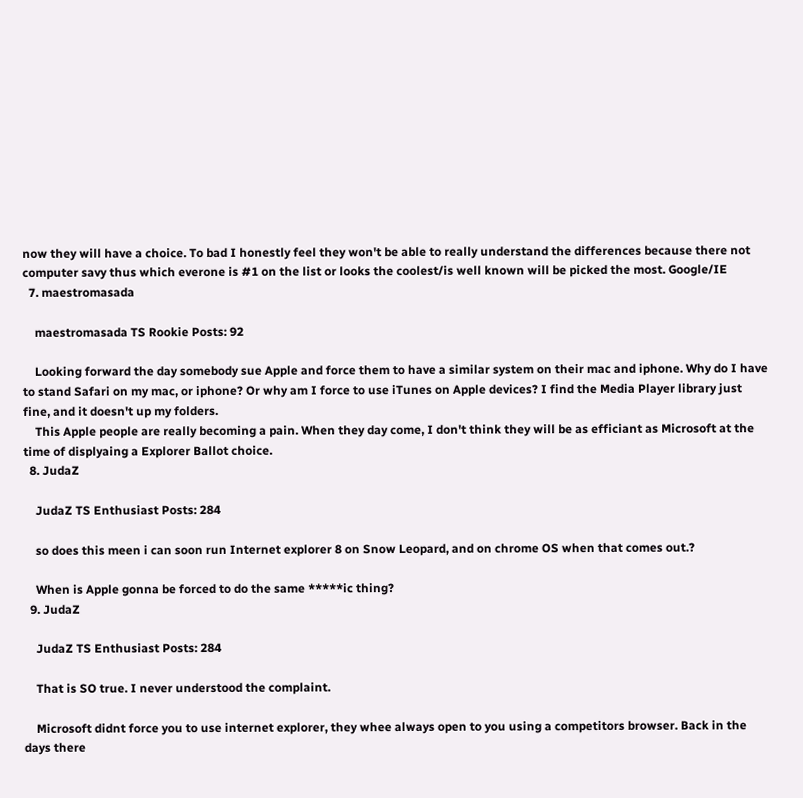now they will have a choice. To bad I honestly feel they won't be able to really understand the differences because there not computer savy thus which everone is #1 on the list or looks the coolest/is well known will be picked the most. Google/IE
  7. maestromasada

    maestromasada TS Rookie Posts: 92

    Looking forward the day somebody sue Apple and force them to have a similar system on their mac and iphone. Why do I have to stand Safari on my mac, or iphone? Or why am I force to use iTunes on Apple devices? I find the Media Player library just fine, and it doesn't up my folders.
    This Apple people are really becoming a pain. When they day come, I don't think they will be as efficiant as Microsoft at the time of displyaing a Explorer Ballot choice.
  8. JudaZ

    JudaZ TS Enthusiast Posts: 284

    so does this meen i can soon run Internet explorer 8 on Snow Leopard, and on chrome OS when that comes out.?

    When is Apple gonna be forced to do the same *****ic thing?
  9. JudaZ

    JudaZ TS Enthusiast Posts: 284

    That is SO true. I never understood the complaint.

    Microsoft didnt force you to use internet explorer, they whee always open to you using a competitors browser. Back in the days there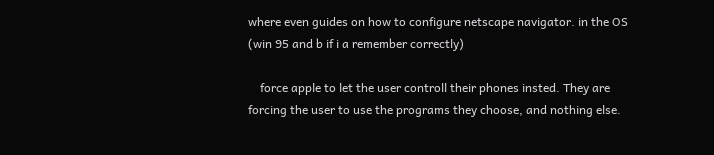where even guides on how to configure netscape navigator. in the OS (win 95 and b if i a remember correctly)

    force apple to let the user controll their phones insted. They are forcing the user to use the programs they choose, and nothing else.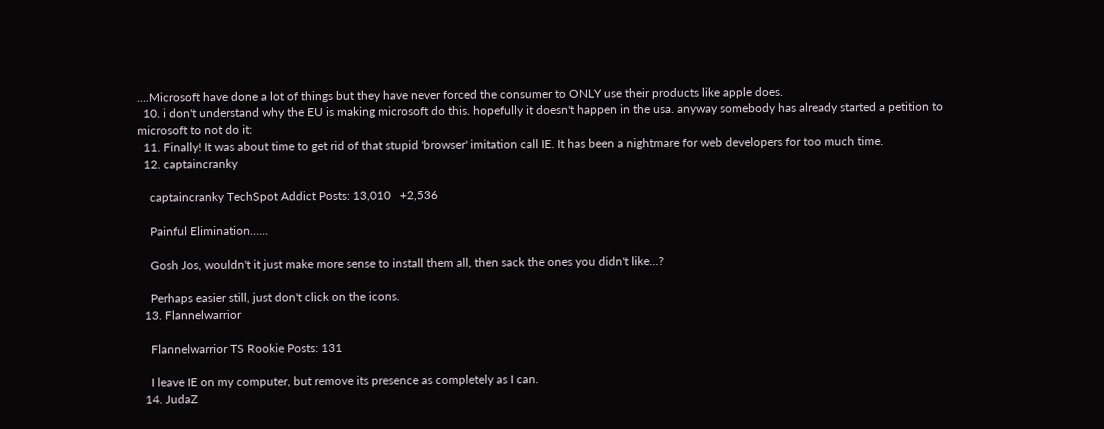....Microsoft have done a lot of things but they have never forced the consumer to ONLY use their products like apple does.
  10. i don't understand why the EU is making microsoft do this. hopefully it doesn't happen in the usa. anyway somebody has already started a petition to microsoft to not do it:
  11. Finally! It was about time to get rid of that stupid 'browser' imitation call IE. It has been a nightmare for web developers for too much time.
  12. captaincranky

    captaincranky TechSpot Addict Posts: 13,010   +2,536

    Painful Elimination......

    Gosh Jos, wouldn't it just make more sense to install them all, then sack the ones you didn't like...?

    Perhaps easier still, just don't click on the icons.
  13. Flannelwarrior

    Flannelwarrior TS Rookie Posts: 131

    I leave IE on my computer, but remove its presence as completely as I can.
  14. JudaZ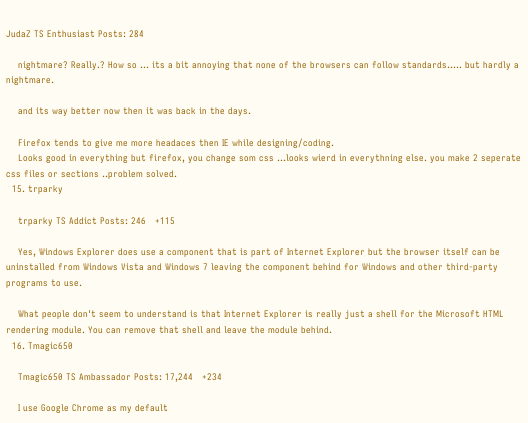JudaZ TS Enthusiast Posts: 284

    nightmare? Really.? How so ... its a bit annoying that none of the browsers can follow standards..... but hardly a nightmare.

    and its way better now then it was back in the days.

    Firefox tends to give me more headaces then IE while designing/coding.
    Looks good in everything but firefox, you change som css ...looks wierd in everythning else. you make 2 seperate css files or sections ..problem solved.
  15. trparky

    trparky TS Addict Posts: 246   +115

    Yes, Windows Explorer does use a component that is part of Internet Explorer but the browser itself can be uninstalled from Windows Vista and Windows 7 leaving the component behind for Windows and other third-party programs to use.

    What people don't seem to understand is that Internet Explorer is really just a shell for the Microsoft HTML rendering module. You can remove that shell and leave the module behind.
  16. Tmagic650

    Tmagic650 TS Ambassador Posts: 17,244   +234

    I use Google Chrome as my default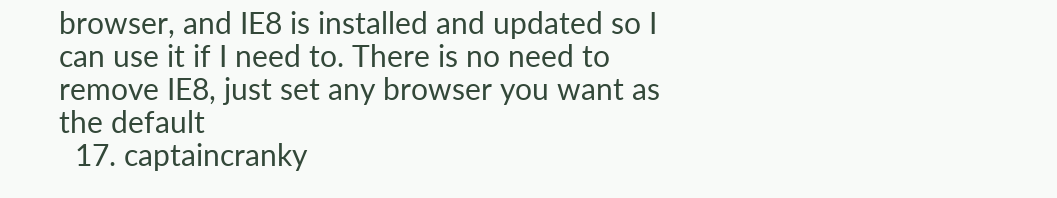browser, and IE8 is installed and updated so I can use it if I need to. There is no need to remove IE8, just set any browser you want as the default
  17. captaincranky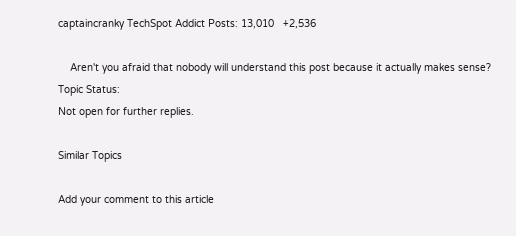captaincranky TechSpot Addict Posts: 13,010   +2,536

    Aren't you afraid that nobody will understand this post because it actually makes sense?
Topic Status:
Not open for further replies.

Similar Topics

Add your comment to this article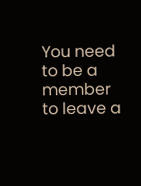You need to be a member to leave a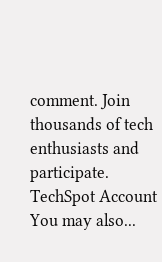comment. Join thousands of tech enthusiasts and participate.
TechSpot Account You may also...